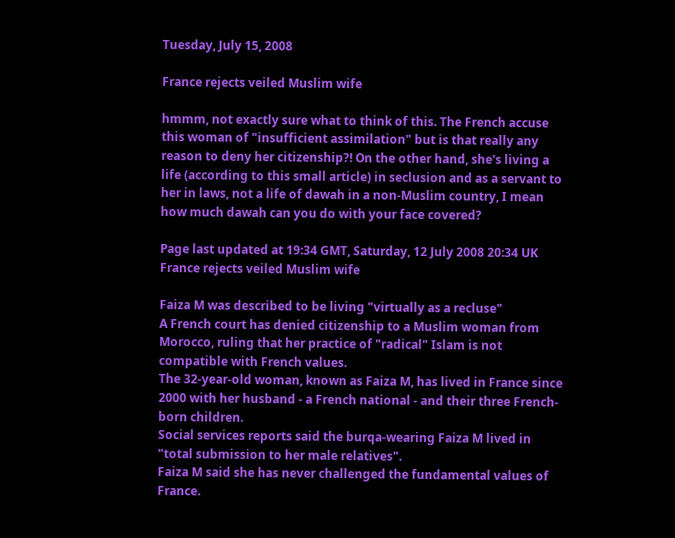Tuesday, July 15, 2008

France rejects veiled Muslim wife

hmmm, not exactly sure what to think of this. The French accuse this woman of "insufficient assimilation" but is that really any reason to deny her citizenship?! On the other hand, she's living a life (according to this small article) in seclusion and as a servant to her in laws, not a life of dawah in a non-Muslim country, I mean how much dawah can you do with your face covered?

Page last updated at 19:34 GMT, Saturday, 12 July 2008 20:34 UK
France rejects veiled Muslim wife

Faiza M was described to be living "virtually as a recluse"
A French court has denied citizenship to a Muslim woman from Morocco, ruling that her practice of "radical" Islam is not compatible with French values.
The 32-year-old woman, known as Faiza M, has lived in France since 2000 with her husband - a French national - and their three French-born children.
Social services reports said the burqa-wearing Faiza M lived in "total submission to her male relatives".
Faiza M said she has never challenged the fundamental values of France.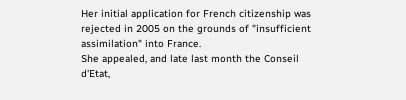Her initial application for French citizenship was rejected in 2005 on the grounds of "insufficient assimilation" into France.
She appealed, and late last month the Conseil d'Etat,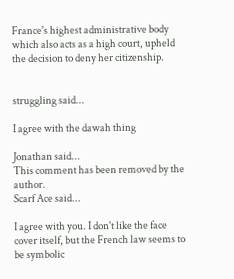France's highest administrative body which also acts as a high court, upheld the decision to deny her citizenship.


struggling said...

I agree with the dawah thing

Jonathan said...
This comment has been removed by the author.
Scarf Ace said...

I agree with you. I don't like the face cover itself, but the French law seems to be symbolic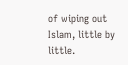of wiping out Islam, little by little.